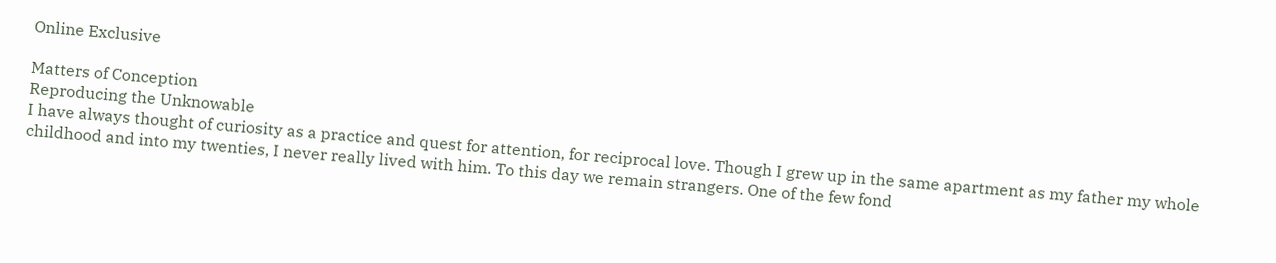Online Exclusive

Matters of Conception
Reproducing the Unknowable
I have always thought of curiosity as a practice and quest for attention, for reciprocal love. Though I grew up in the same apartment as my father my whole childhood and into my twenties, I never really lived with him. To this day we remain strangers. One of the few fond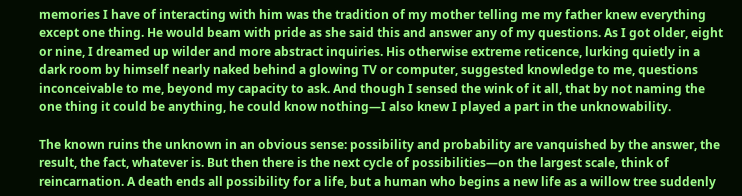memories I have of interacting with him was the tradition of my mother telling me my father knew everything except one thing. He would beam with pride as she said this and answer any of my questions. As I got older, eight or nine, I dreamed up wilder and more abstract inquiries. His otherwise extreme reticence, lurking quietly in a dark room by himself nearly naked behind a glowing TV or computer, suggested knowledge to me, questions inconceivable to me, beyond my capacity to ask. And though I sensed the wink of it all, that by not naming the one thing it could be anything, he could know nothing—I also knew I played a part in the unknowability.

The known ruins the unknown in an obvious sense: possibility and probability are vanquished by the answer, the result, the fact, whatever is. But then there is the next cycle of possibilities—on the largest scale, think of reincarnation. A death ends all possibility for a life, but a human who begins a new life as a willow tree suddenly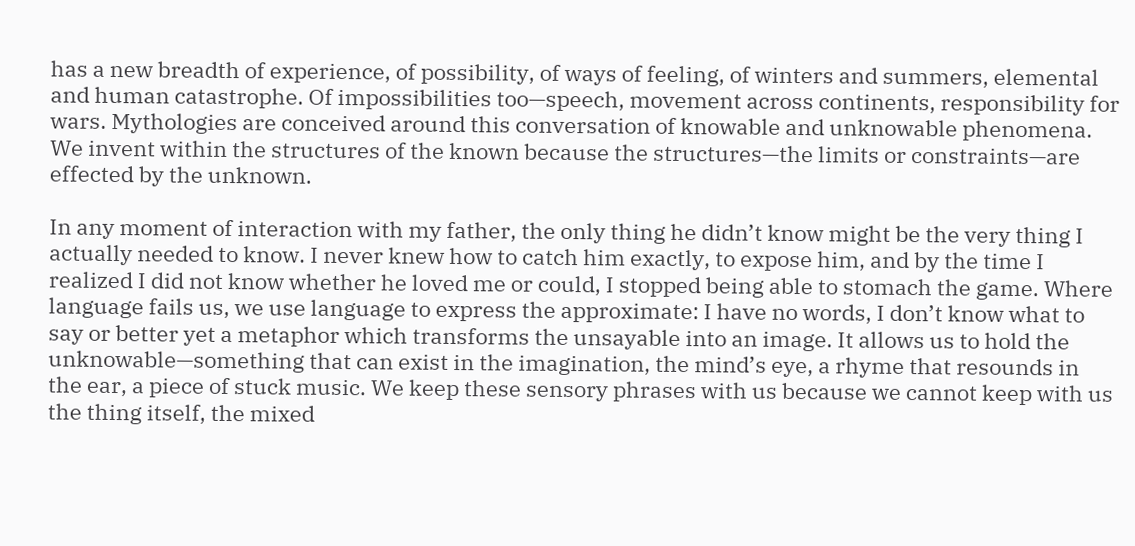has a new breadth of experience, of possibility, of ways of feeling, of winters and summers, elemental and human catastrophe. Of impossibilities too—speech, movement across continents, responsibility for wars. Mythologies are conceived around this conversation of knowable and unknowable phenomena. We invent within the structures of the known because the structures—the limits or constraints—are effected by the unknown.

In any moment of interaction with my father, the only thing he didn’t know might be the very thing I actually needed to know. I never knew how to catch him exactly, to expose him, and by the time I realized I did not know whether he loved me or could, I stopped being able to stomach the game. Where language fails us, we use language to express the approximate: I have no words, I don’t know what to say or better yet a metaphor which transforms the unsayable into an image. It allows us to hold the unknowable—something that can exist in the imagination, the mind’s eye, a rhyme that resounds in the ear, a piece of stuck music. We keep these sensory phrases with us because we cannot keep with us the thing itself, the mixed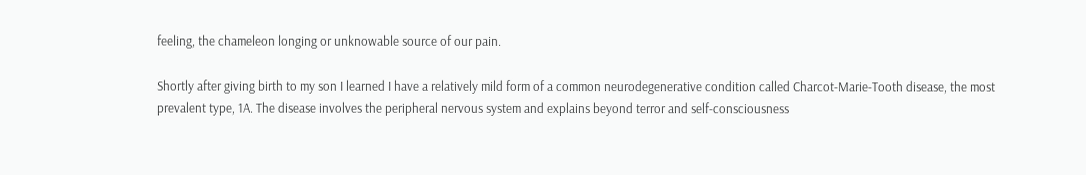feeling, the chameleon longing or unknowable source of our pain.

Shortly after giving birth to my son I learned I have a relatively mild form of a common neurodegenerative condition called Charcot-Marie-Tooth disease, the most prevalent type, 1A. The disease involves the peripheral nervous system and explains beyond terror and self-consciousness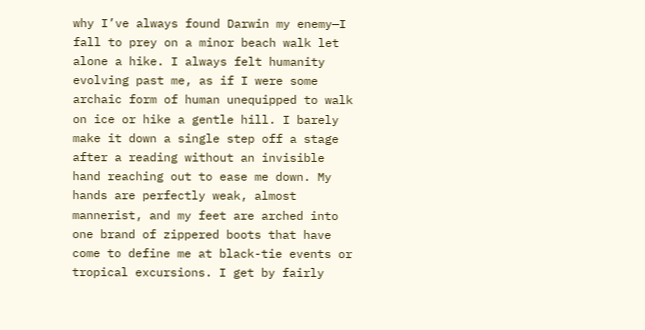why I’ve always found Darwin my enemy—I fall to prey on a minor beach walk let alone a hike. I always felt humanity evolving past me, as if I were some archaic form of human unequipped to walk on ice or hike a gentle hill. I barely make it down a single step off a stage after a reading without an invisible hand reaching out to ease me down. My hands are perfectly weak, almost mannerist, and my feet are arched into one brand of zippered boots that have come to define me at black-tie events or tropical excursions. I get by fairly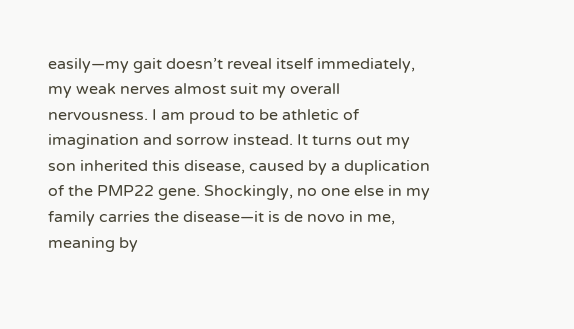easily—my gait doesn’t reveal itself immediately, my weak nerves almost suit my overall nervousness. I am proud to be athletic of imagination and sorrow instead. It turns out my son inherited this disease, caused by a duplication of the PMP22 gene. Shockingly, no one else in my family carries the disease—it is de novo in me, meaning by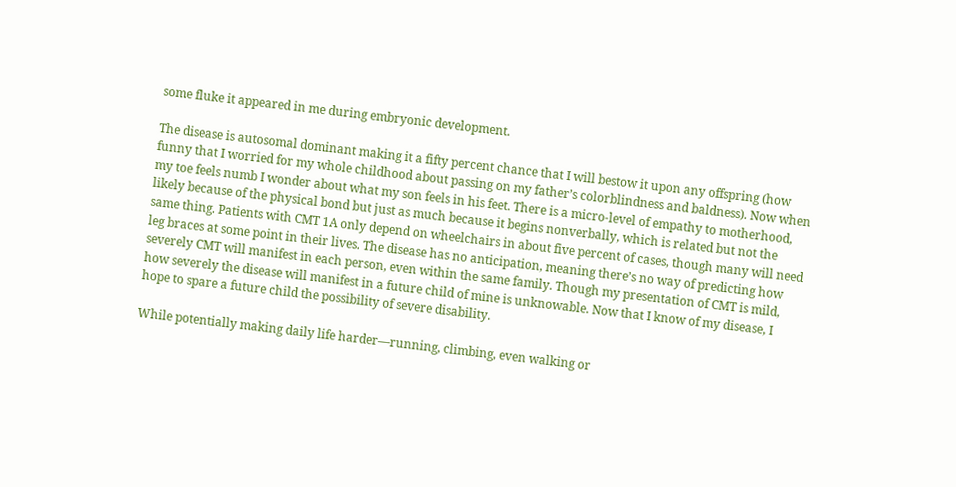some fluke it appeared in me during embryonic development.

The disease is autosomal dominant making it a fifty percent chance that I will bestow it upon any offspring (how funny that I worried for my whole childhood about passing on my father’s colorblindness and baldness). Now when my toe feels numb I wonder about what my son feels in his feet. There is a micro-level of empathy to motherhood, likely because of the physical bond but just as much because it begins nonverbally, which is related but not the same thing. Patients with CMT 1A only depend on wheelchairs in about five percent of cases, though many will need leg braces at some point in their lives. The disease has no anticipation, meaning there’s no way of predicting how severely CMT will manifest in each person, even within the same family. Though my presentation of CMT is mild, how severely the disease will manifest in a future child of mine is unknowable. Now that I know of my disease, I hope to spare a future child the possibility of severe disability.

While potentially making daily life harder—running, climbing, even walking or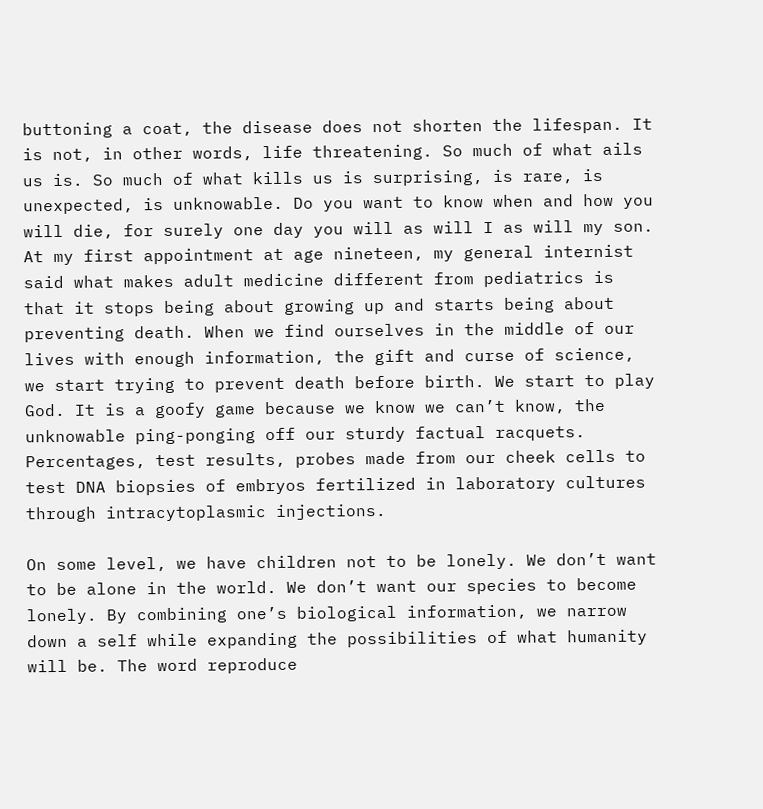buttoning a coat, the disease does not shorten the lifespan. It is not, in other words, life threatening. So much of what ails us is. So much of what kills us is surprising, is rare, is unexpected, is unknowable. Do you want to know when and how you will die, for surely one day you will as will I as will my son. At my first appointment at age nineteen, my general internist said what makes adult medicine different from pediatrics is that it stops being about growing up and starts being about preventing death. When we find ourselves in the middle of our lives with enough information, the gift and curse of science, we start trying to prevent death before birth. We start to play God. It is a goofy game because we know we can’t know, the unknowable ping-ponging off our sturdy factual racquets. Percentages, test results, probes made from our cheek cells to test DNA biopsies of embryos fertilized in laboratory cultures through intracytoplasmic injections.

On some level, we have children not to be lonely. We don’t want to be alone in the world. We don’t want our species to become lonely. By combining one’s biological information, we narrow down a self while expanding the possibilities of what humanity will be. The word reproduce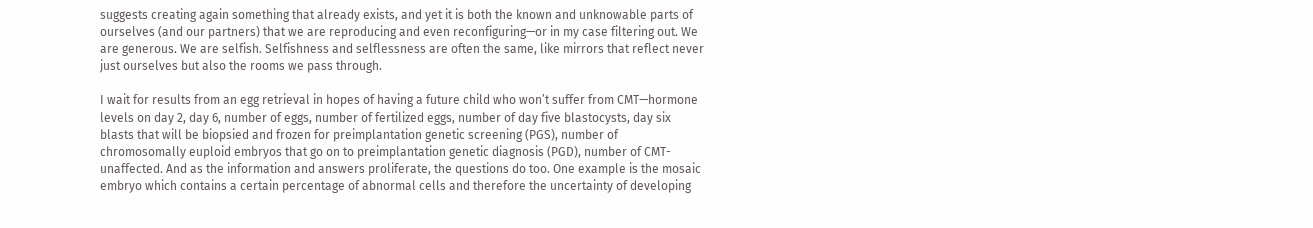suggests creating again something that already exists, and yet it is both the known and unknowable parts of ourselves (and our partners) that we are reproducing and even reconfiguring—or in my case filtering out. We are generous. We are selfish. Selfishness and selflessness are often the same, like mirrors that reflect never just ourselves but also the rooms we pass through.

I wait for results from an egg retrieval in hopes of having a future child who won’t suffer from CMT—hormone levels on day 2, day 6, number of eggs, number of fertilized eggs, number of day five blastocysts, day six blasts that will be biopsied and frozen for preimplantation genetic screening (PGS), number of chromosomally euploid embryos that go on to preimplantation genetic diagnosis (PGD), number of CMT-unaffected. And as the information and answers proliferate, the questions do too. One example is the mosaic embryo which contains a certain percentage of abnormal cells and therefore the uncertainty of developing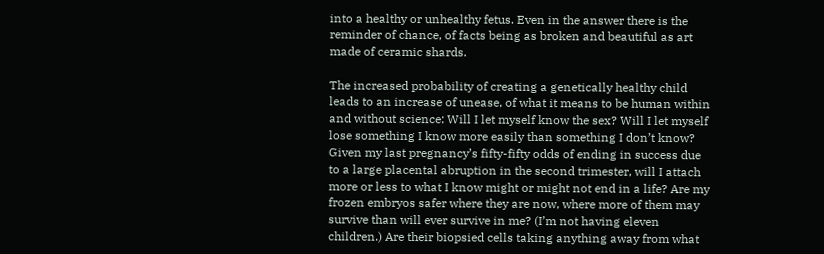into a healthy or unhealthy fetus. Even in the answer there is the reminder of chance, of facts being as broken and beautiful as art made of ceramic shards.

The increased probability of creating a genetically healthy child leads to an increase of unease, of what it means to be human within and without science: Will I let myself know the sex? Will I let myself lose something I know more easily than something I don’t know? Given my last pregnancy’s fifty-fifty odds of ending in success due to a large placental abruption in the second trimester, will I attach more or less to what I know might or might not end in a life? Are my frozen embryos safer where they are now, where more of them may survive than will ever survive in me? (I’m not having eleven children.) Are their biopsied cells taking anything away from what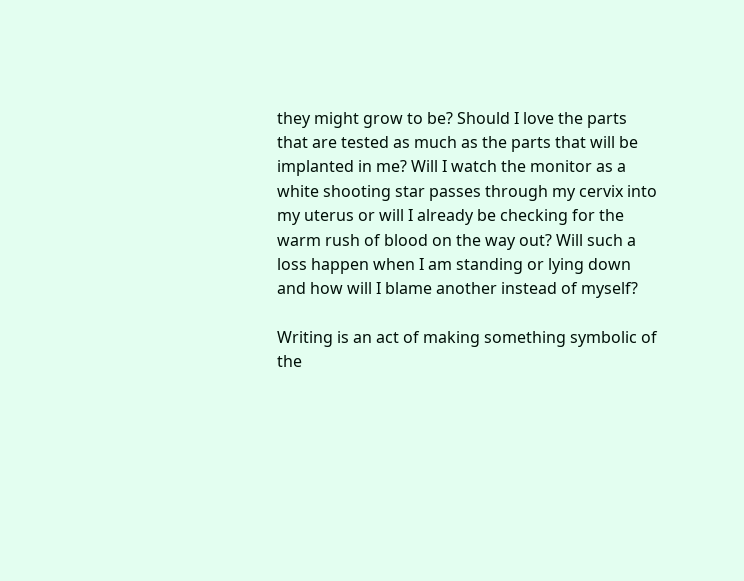they might grow to be? Should I love the parts that are tested as much as the parts that will be implanted in me? Will I watch the monitor as a white shooting star passes through my cervix into my uterus or will I already be checking for the warm rush of blood on the way out? Will such a loss happen when I am standing or lying down and how will I blame another instead of myself?

Writing is an act of making something symbolic of the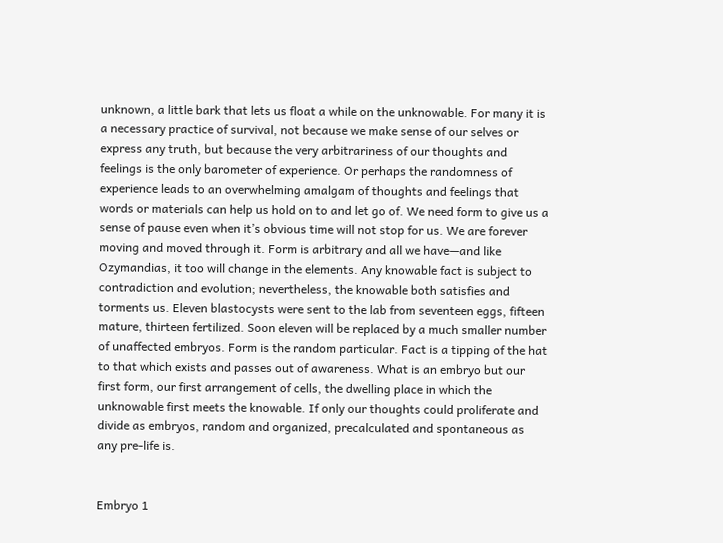unknown, a little bark that lets us float a while on the unknowable. For many it is a necessary practice of survival, not because we make sense of our selves or express any truth, but because the very arbitrariness of our thoughts and feelings is the only barometer of experience. Or perhaps the randomness of experience leads to an overwhelming amalgam of thoughts and feelings that words or materials can help us hold on to and let go of. We need form to give us a sense of pause even when it’s obvious time will not stop for us. We are forever moving and moved through it. Form is arbitrary and all we have—and like Ozymandias, it too will change in the elements. Any knowable fact is subject to contradiction and evolution; nevertheless, the knowable both satisfies and torments us. Eleven blastocysts were sent to the lab from seventeen eggs, fifteen mature, thirteen fertilized. Soon eleven will be replaced by a much smaller number of unaffected embryos. Form is the random particular. Fact is a tipping of the hat to that which exists and passes out of awareness. What is an embryo but our first form, our first arrangement of cells, the dwelling place in which the unknowable first meets the knowable. If only our thoughts could proliferate and divide as embryos, random and organized, precalculated and spontaneous as any pre-life is.


Embryo 1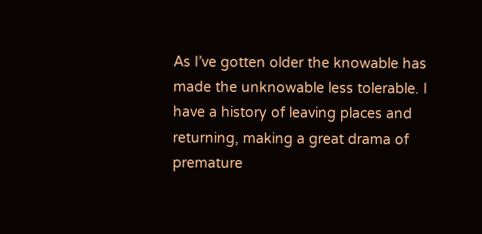As I’ve gotten older the knowable has made the unknowable less tolerable. I have a history of leaving places and returning, making a great drama of premature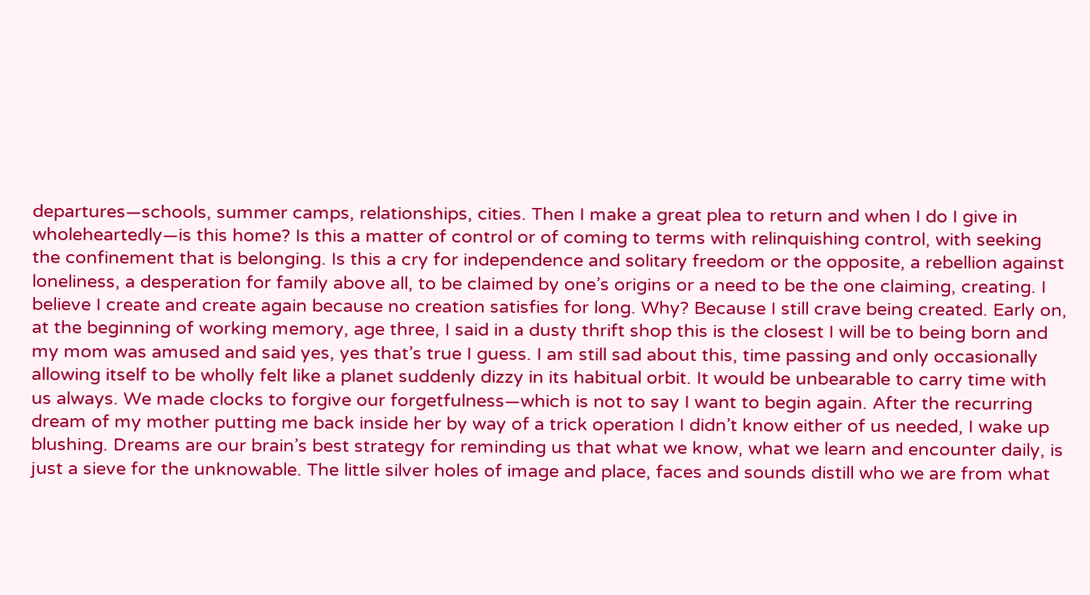departures—schools, summer camps, relationships, cities. Then I make a great plea to return and when I do I give in wholeheartedly—is this home? Is this a matter of control or of coming to terms with relinquishing control, with seeking the confinement that is belonging. Is this a cry for independence and solitary freedom or the opposite, a rebellion against loneliness, a desperation for family above all, to be claimed by one’s origins or a need to be the one claiming, creating. I believe I create and create again because no creation satisfies for long. Why? Because I still crave being created. Early on, at the beginning of working memory, age three, I said in a dusty thrift shop this is the closest I will be to being born and my mom was amused and said yes, yes that’s true I guess. I am still sad about this, time passing and only occasionally allowing itself to be wholly felt like a planet suddenly dizzy in its habitual orbit. It would be unbearable to carry time with us always. We made clocks to forgive our forgetfulness—which is not to say I want to begin again. After the recurring dream of my mother putting me back inside her by way of a trick operation I didn’t know either of us needed, I wake up blushing. Dreams are our brain’s best strategy for reminding us that what we know, what we learn and encounter daily, is just a sieve for the unknowable. The little silver holes of image and place, faces and sounds distill who we are from what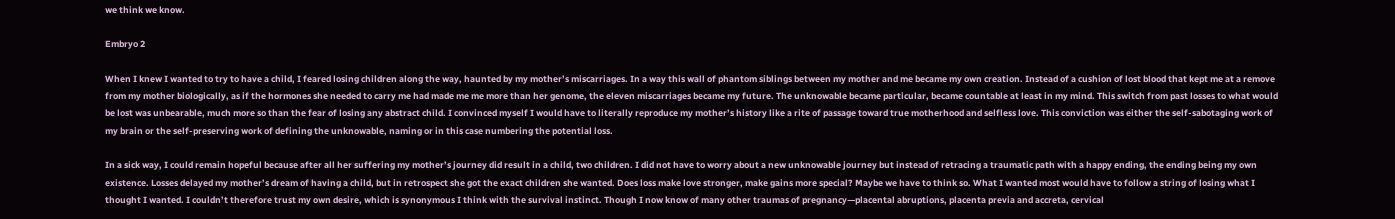we think we know.

Embryo 2

When I knew I wanted to try to have a child, I feared losing children along the way, haunted by my mother’s miscarriages. In a way this wall of phantom siblings between my mother and me became my own creation. Instead of a cushion of lost blood that kept me at a remove from my mother biologically, as if the hormones she needed to carry me had made me me more than her genome, the eleven miscarriages became my future. The unknowable became particular, became countable at least in my mind. This switch from past losses to what would be lost was unbearable, much more so than the fear of losing any abstract child. I convinced myself I would have to literally reproduce my mother’s history like a rite of passage toward true motherhood and selfless love. This conviction was either the self-sabotaging work of my brain or the self-preserving work of defining the unknowable, naming or in this case numbering the potential loss.

In a sick way, I could remain hopeful because after all her suffering my mother’s journey did result in a child, two children. I did not have to worry about a new unknowable journey but instead of retracing a traumatic path with a happy ending, the ending being my own existence. Losses delayed my mother’s dream of having a child, but in retrospect she got the exact children she wanted. Does loss make love stronger, make gains more special? Maybe we have to think so. What I wanted most would have to follow a string of losing what I thought I wanted. I couldn’t therefore trust my own desire, which is synonymous I think with the survival instinct. Though I now know of many other traumas of pregnancy—placental abruptions, placenta previa and accreta, cervical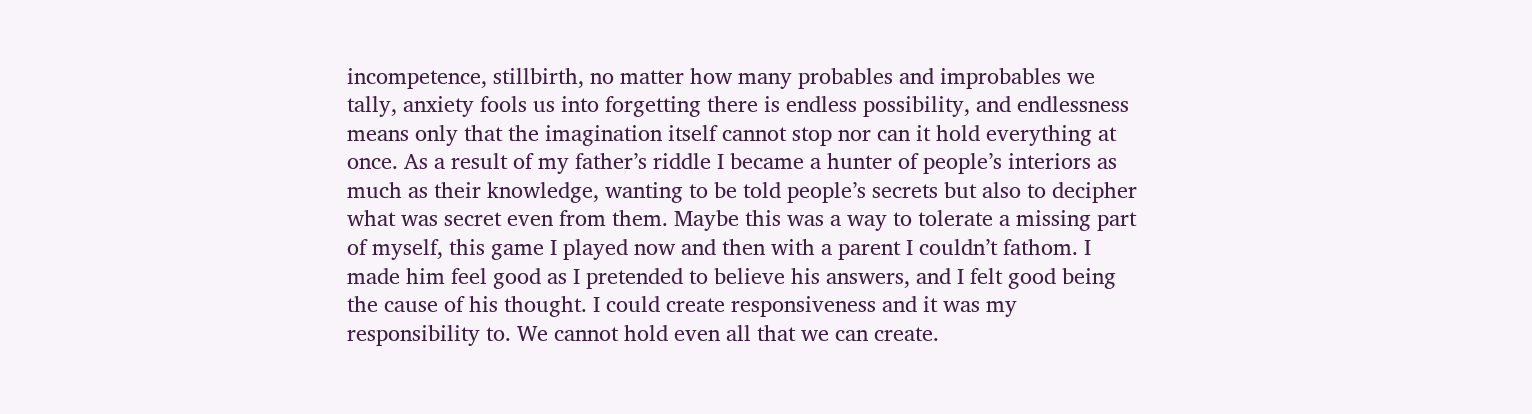incompetence, stillbirth, no matter how many probables and improbables we tally, anxiety fools us into forgetting there is endless possibility, and endlessness means only that the imagination itself cannot stop nor can it hold everything at once. As a result of my father’s riddle I became a hunter of people’s interiors as much as their knowledge, wanting to be told people’s secrets but also to decipher what was secret even from them. Maybe this was a way to tolerate a missing part of myself, this game I played now and then with a parent I couldn’t fathom. I made him feel good as I pretended to believe his answers, and I felt good being the cause of his thought. I could create responsiveness and it was my responsibility to. We cannot hold even all that we can create.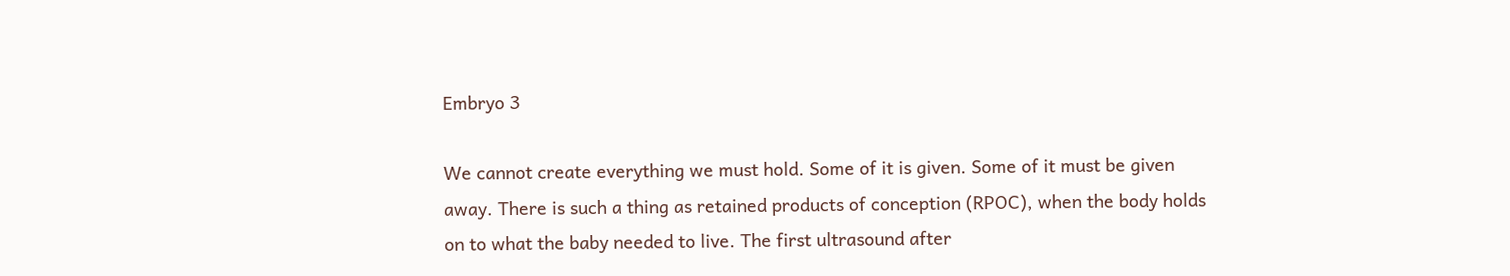Embryo 3

We cannot create everything we must hold. Some of it is given. Some of it must be given away. There is such a thing as retained products of conception (RPOC), when the body holds on to what the baby needed to live. The first ultrasound after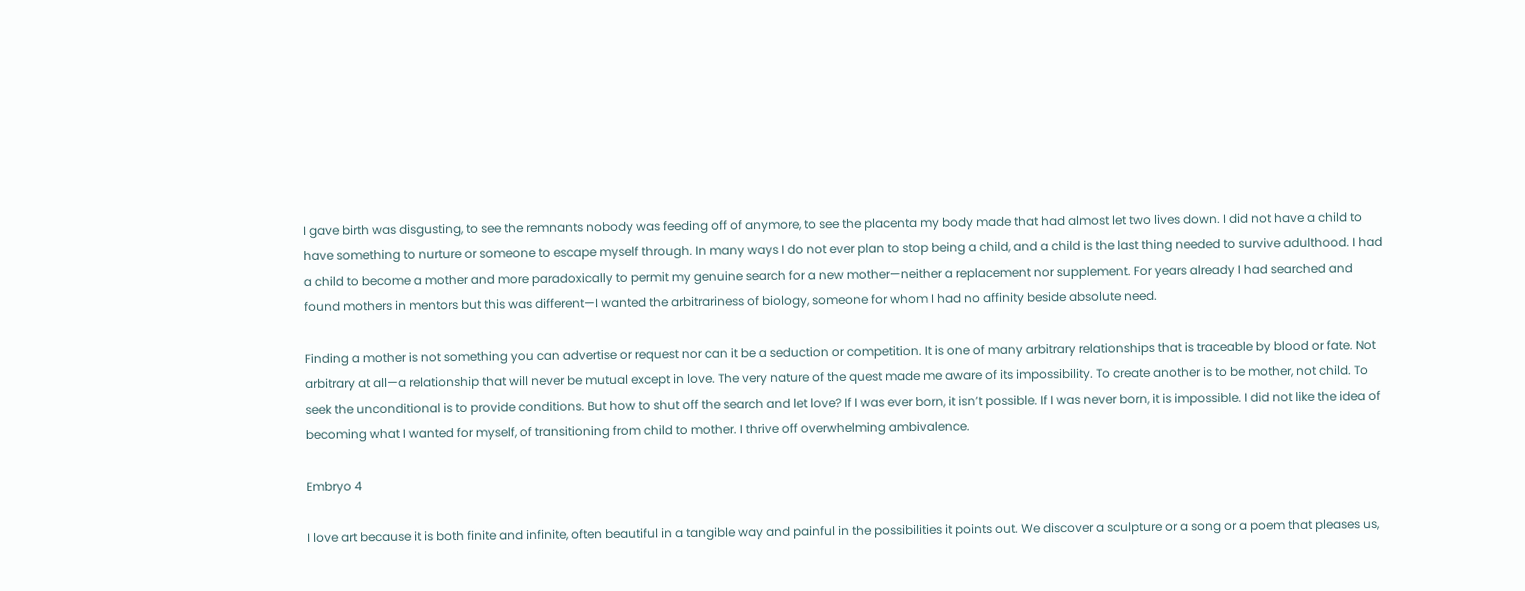I gave birth was disgusting, to see the remnants nobody was feeding off of anymore, to see the placenta my body made that had almost let two lives down. I did not have a child to have something to nurture or someone to escape myself through. In many ways I do not ever plan to stop being a child, and a child is the last thing needed to survive adulthood. I had a child to become a mother and more paradoxically to permit my genuine search for a new mother—neither a replacement nor supplement. For years already I had searched and found mothers in mentors but this was different—I wanted the arbitrariness of biology, someone for whom I had no affinity beside absolute need.

Finding a mother is not something you can advertise or request nor can it be a seduction or competition. It is one of many arbitrary relationships that is traceable by blood or fate. Not arbitrary at all—a relationship that will never be mutual except in love. The very nature of the quest made me aware of its impossibility. To create another is to be mother, not child. To seek the unconditional is to provide conditions. But how to shut off the search and let love? If I was ever born, it isn’t possible. If I was never born, it is impossible. I did not like the idea of becoming what I wanted for myself, of transitioning from child to mother. I thrive off overwhelming ambivalence.

Embryo 4

I love art because it is both finite and infinite, often beautiful in a tangible way and painful in the possibilities it points out. We discover a sculpture or a song or a poem that pleases us,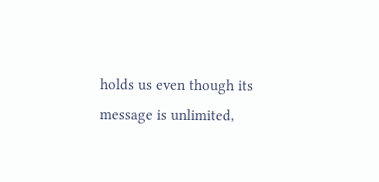holds us even though its message is unlimited,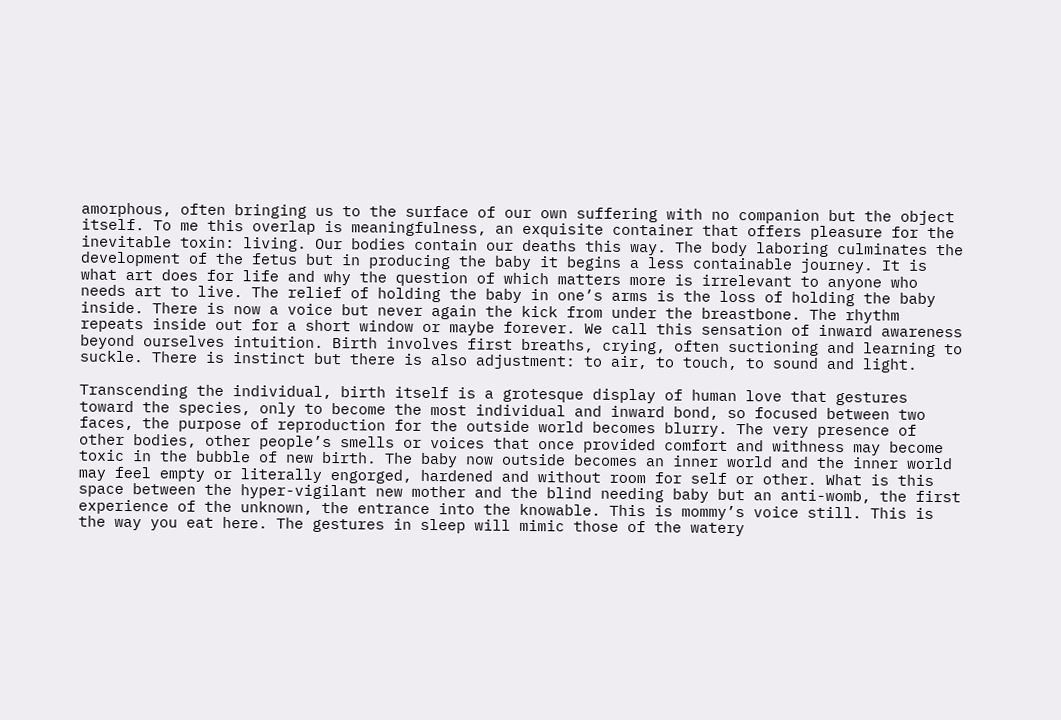amorphous, often bringing us to the surface of our own suffering with no companion but the object itself. To me this overlap is meaningfulness, an exquisite container that offers pleasure for the inevitable toxin: living. Our bodies contain our deaths this way. The body laboring culminates the development of the fetus but in producing the baby it begins a less containable journey. It is what art does for life and why the question of which matters more is irrelevant to anyone who needs art to live. The relief of holding the baby in one’s arms is the loss of holding the baby inside. There is now a voice but never again the kick from under the breastbone. The rhythm repeats inside out for a short window or maybe forever. We call this sensation of inward awareness beyond ourselves intuition. Birth involves first breaths, crying, often suctioning and learning to suckle. There is instinct but there is also adjustment: to air, to touch, to sound and light.

Transcending the individual, birth itself is a grotesque display of human love that gestures toward the species, only to become the most individual and inward bond, so focused between two faces, the purpose of reproduction for the outside world becomes blurry. The very presence of other bodies, other people’s smells or voices that once provided comfort and withness may become toxic in the bubble of new birth. The baby now outside becomes an inner world and the inner world may feel empty or literally engorged, hardened and without room for self or other. What is this space between the hyper-vigilant new mother and the blind needing baby but an anti-womb, the first experience of the unknown, the entrance into the knowable. This is mommy’s voice still. This is the way you eat here. The gestures in sleep will mimic those of the watery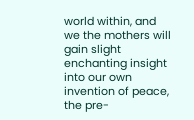world within, and we the mothers will gain slight enchanting insight into our own invention of peace, the pre-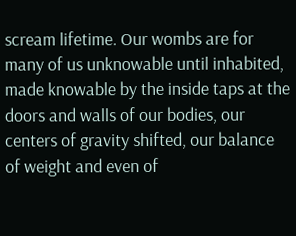scream lifetime. Our wombs are for many of us unknowable until inhabited, made knowable by the inside taps at the doors and walls of our bodies, our centers of gravity shifted, our balance of weight and even of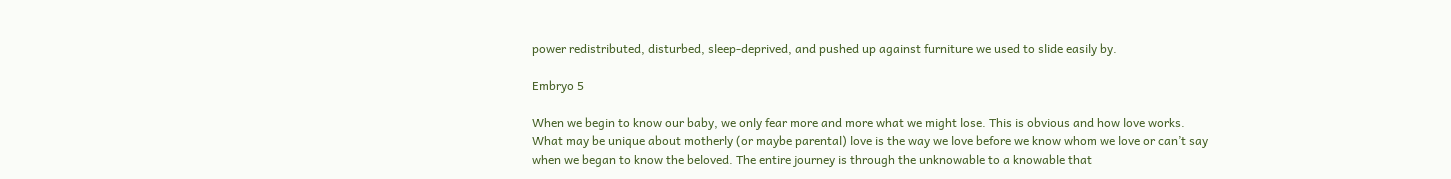power redistributed, disturbed, sleep-deprived, and pushed up against furniture we used to slide easily by.

Embryo 5

When we begin to know our baby, we only fear more and more what we might lose. This is obvious and how love works. What may be unique about motherly (or maybe parental) love is the way we love before we know whom we love or can’t say when we began to know the beloved. The entire journey is through the unknowable to a knowable that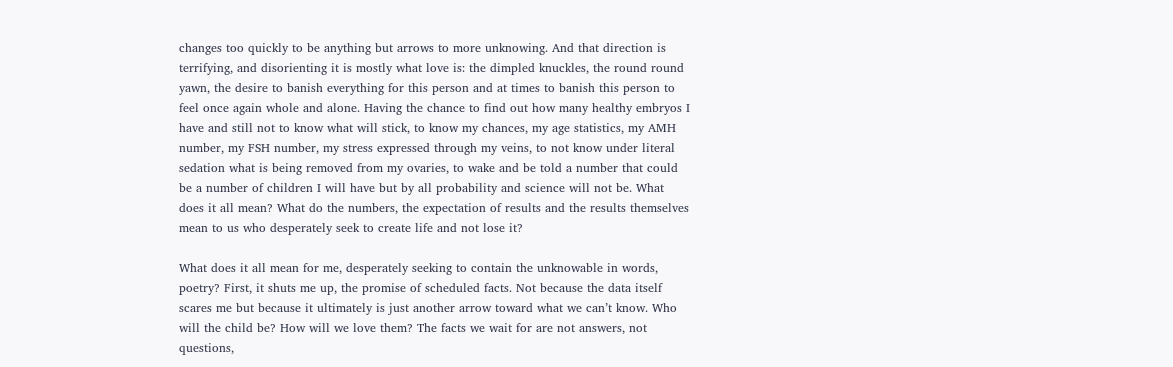changes too quickly to be anything but arrows to more unknowing. And that direction is terrifying, and disorienting it is mostly what love is: the dimpled knuckles, the round round yawn, the desire to banish everything for this person and at times to banish this person to feel once again whole and alone. Having the chance to find out how many healthy embryos I have and still not to know what will stick, to know my chances, my age statistics, my AMH number, my FSH number, my stress expressed through my veins, to not know under literal sedation what is being removed from my ovaries, to wake and be told a number that could be a number of children I will have but by all probability and science will not be. What does it all mean? What do the numbers, the expectation of results and the results themselves mean to us who desperately seek to create life and not lose it?

What does it all mean for me, desperately seeking to contain the unknowable in words, poetry? First, it shuts me up, the promise of scheduled facts. Not because the data itself scares me but because it ultimately is just another arrow toward what we can’t know. Who will the child be? How will we love them? The facts we wait for are not answers, not questions,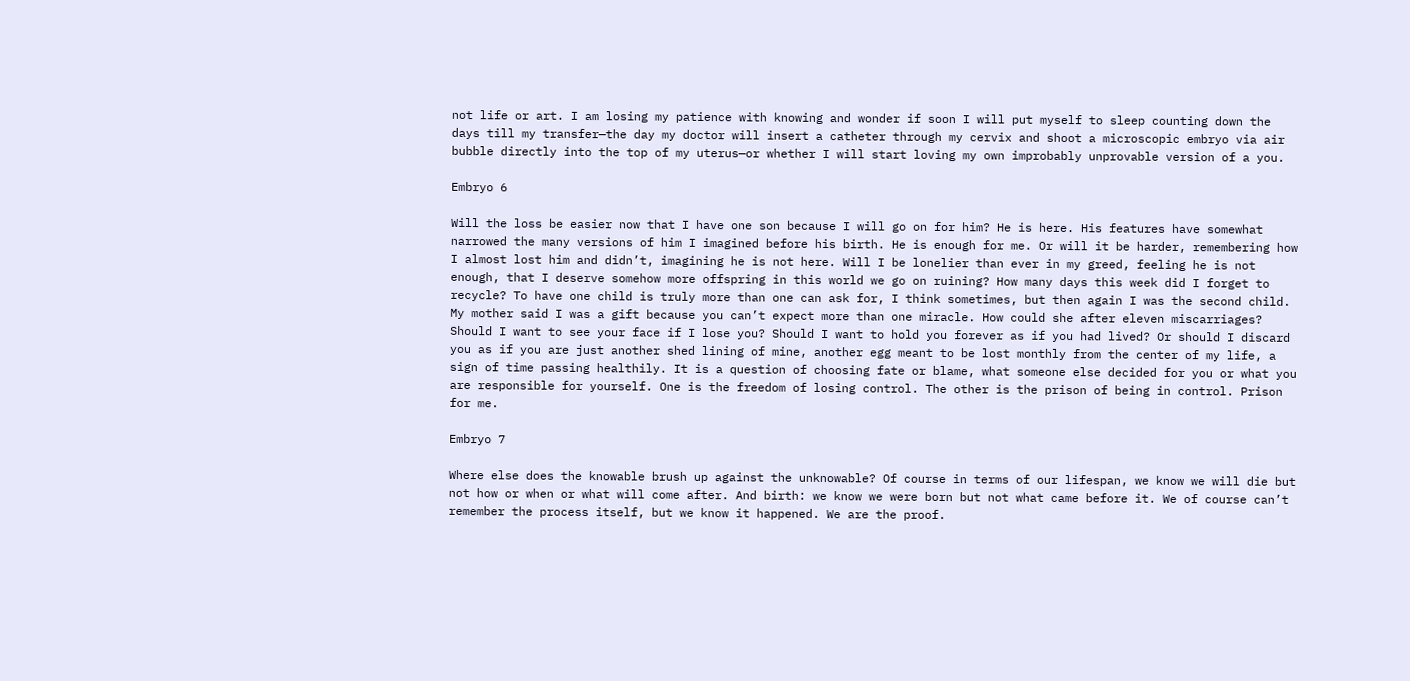not life or art. I am losing my patience with knowing and wonder if soon I will put myself to sleep counting down the days till my transfer—the day my doctor will insert a catheter through my cervix and shoot a microscopic embryo via air bubble directly into the top of my uterus—or whether I will start loving my own improbably unprovable version of a you.

Embryo 6

Will the loss be easier now that I have one son because I will go on for him? He is here. His features have somewhat narrowed the many versions of him I imagined before his birth. He is enough for me. Or will it be harder, remembering how I almost lost him and didn’t, imagining he is not here. Will I be lonelier than ever in my greed, feeling he is not enough, that I deserve somehow more offspring in this world we go on ruining? How many days this week did I forget to recycle? To have one child is truly more than one can ask for, I think sometimes, but then again I was the second child. My mother said I was a gift because you can’t expect more than one miracle. How could she after eleven miscarriages? Should I want to see your face if I lose you? Should I want to hold you forever as if you had lived? Or should I discard you as if you are just another shed lining of mine, another egg meant to be lost monthly from the center of my life, a sign of time passing healthily. It is a question of choosing fate or blame, what someone else decided for you or what you are responsible for yourself. One is the freedom of losing control. The other is the prison of being in control. Prison for me.

Embryo 7

Where else does the knowable brush up against the unknowable? Of course in terms of our lifespan, we know we will die but not how or when or what will come after. And birth: we know we were born but not what came before it. We of course can’t remember the process itself, but we know it happened. We are the proof.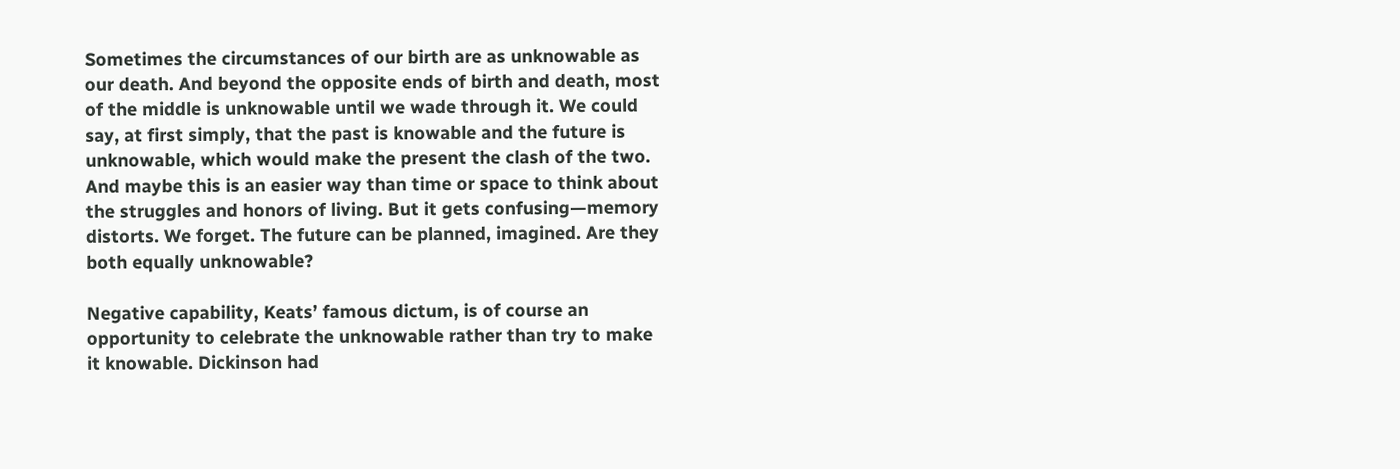Sometimes the circumstances of our birth are as unknowable as our death. And beyond the opposite ends of birth and death, most of the middle is unknowable until we wade through it. We could say, at first simply, that the past is knowable and the future is unknowable, which would make the present the clash of the two. And maybe this is an easier way than time or space to think about the struggles and honors of living. But it gets confusing—memory distorts. We forget. The future can be planned, imagined. Are they both equally unknowable?

Negative capability, Keats’ famous dictum, is of course an opportunity to celebrate the unknowable rather than try to make it knowable. Dickinson had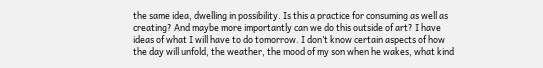the same idea, dwelling in possibility. Is this a practice for consuming as well as creating? And maybe more importantly can we do this outside of art? I have ideas of what I will have to do tomorrow. I don’t know certain aspects of how the day will unfold, the weather, the mood of my son when he wakes, what kind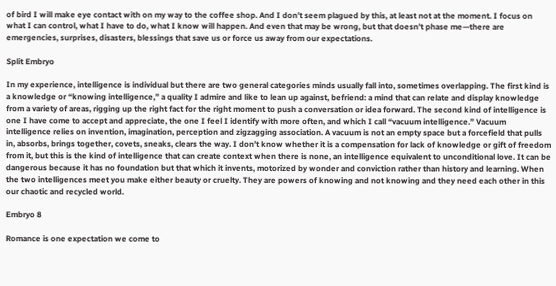of bird I will make eye contact with on my way to the coffee shop. And I don’t seem plagued by this, at least not at the moment. I focus on what I can control, what I have to do, what I know will happen. And even that may be wrong, but that doesn’t phase me—there are emergencies, surprises, disasters, blessings that save us or force us away from our expectations.

Split Embryo

In my experience, intelligence is individual but there are two general categories minds usually fall into, sometimes overlapping. The first kind is a knowledge or “knowing intelligence,” a quality I admire and like to lean up against, befriend: a mind that can relate and display knowledge from a variety of areas, rigging up the right fact for the right moment to push a conversation or idea forward. The second kind of intelligence is one I have come to accept and appreciate, the one I feel I identify with more often, and which I call “vacuum intelligence.” Vacuum intelligence relies on invention, imagination, perception and zigzagging association. A vacuum is not an empty space but a forcefield that pulls in, absorbs, brings together, covets, sneaks, clears the way. I don’t know whether it is a compensation for lack of knowledge or gift of freedom from it, but this is the kind of intelligence that can create context when there is none, an intelligence equivalent to unconditional love. It can be dangerous because it has no foundation but that which it invents, motorized by wonder and conviction rather than history and learning. When the two intelligences meet you make either beauty or cruelty. They are powers of knowing and not knowing and they need each other in this our chaotic and recycled world.

Embryo 8

Romance is one expectation we come to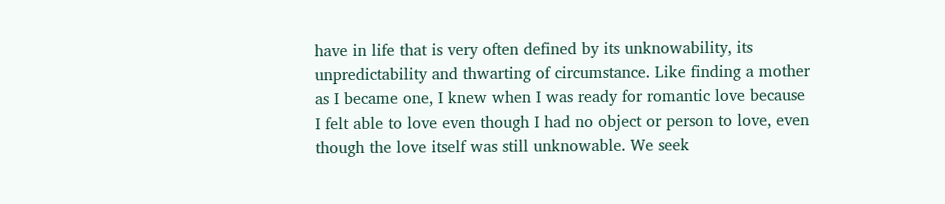have in life that is very often defined by its unknowability, its unpredictability and thwarting of circumstance. Like finding a mother as I became one, I knew when I was ready for romantic love because I felt able to love even though I had no object or person to love, even though the love itself was still unknowable. We seek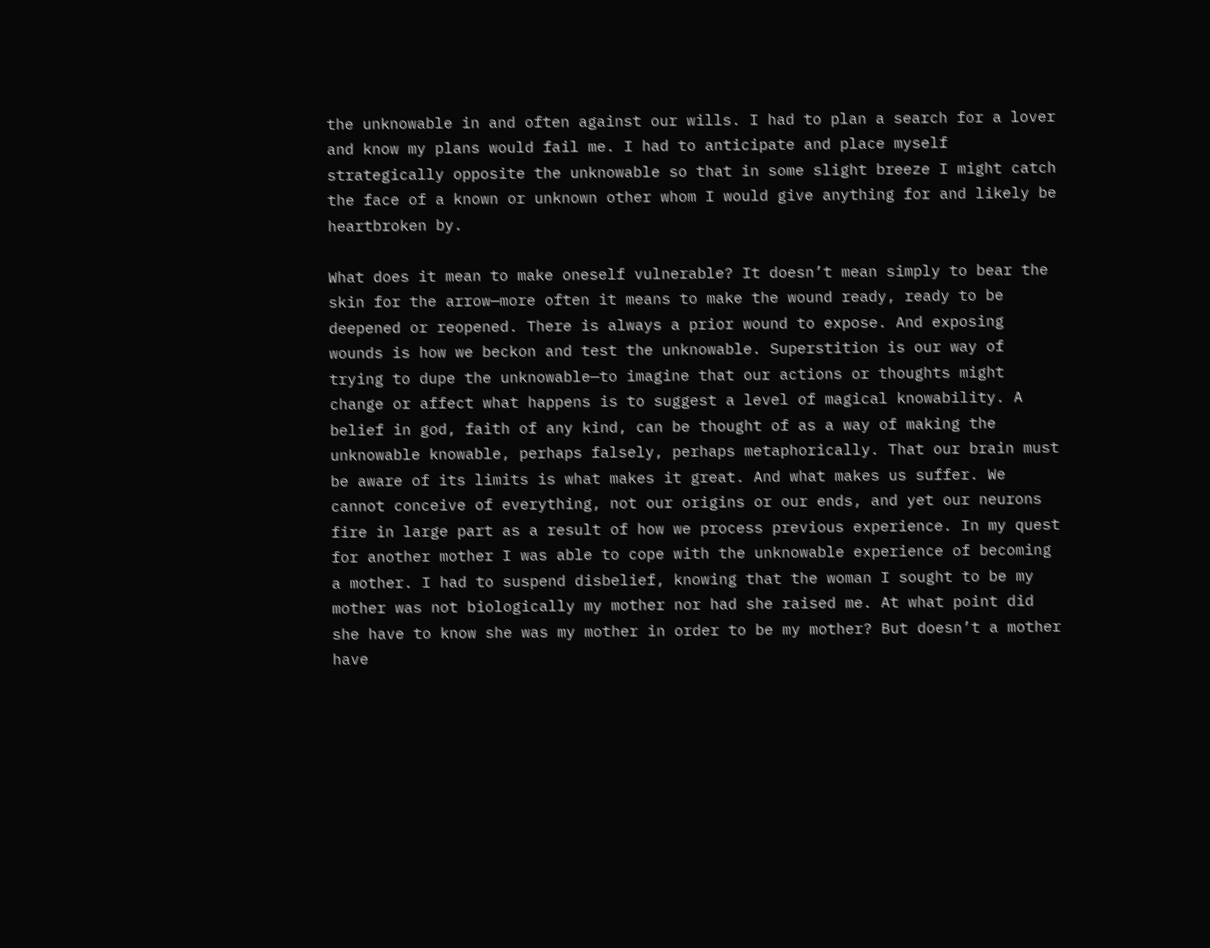the unknowable in and often against our wills. I had to plan a search for a lover and know my plans would fail me. I had to anticipate and place myself strategically opposite the unknowable so that in some slight breeze I might catch the face of a known or unknown other whom I would give anything for and likely be heartbroken by.

What does it mean to make oneself vulnerable? It doesn’t mean simply to bear the skin for the arrow—more often it means to make the wound ready, ready to be deepened or reopened. There is always a prior wound to expose. And exposing wounds is how we beckon and test the unknowable. Superstition is our way of trying to dupe the unknowable—to imagine that our actions or thoughts might change or affect what happens is to suggest a level of magical knowability. A belief in god, faith of any kind, can be thought of as a way of making the unknowable knowable, perhaps falsely, perhaps metaphorically. That our brain must be aware of its limits is what makes it great. And what makes us suffer. We cannot conceive of everything, not our origins or our ends, and yet our neurons fire in large part as a result of how we process previous experience. In my quest for another mother I was able to cope with the unknowable experience of becoming a mother. I had to suspend disbelief, knowing that the woman I sought to be my mother was not biologically my mother nor had she raised me. At what point did she have to know she was my mother in order to be my mother? But doesn’t a mother have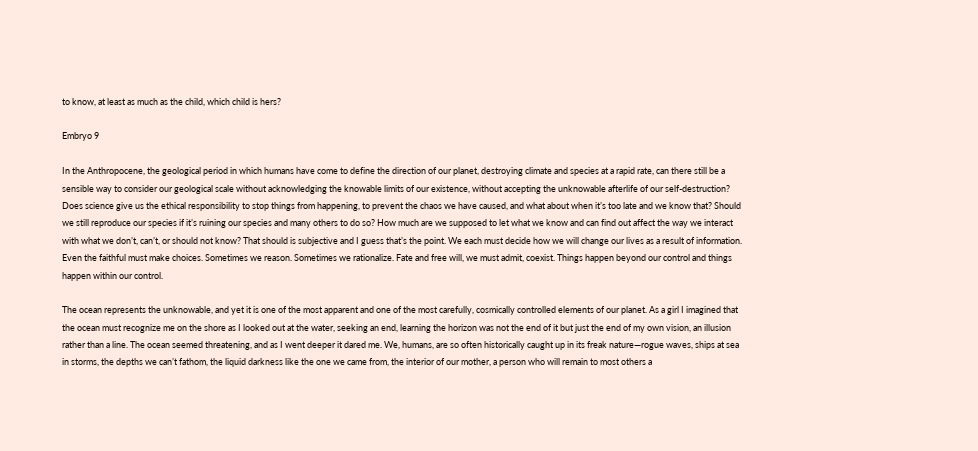to know, at least as much as the child, which child is hers?

Embryo 9

In the Anthropocene, the geological period in which humans have come to define the direction of our planet, destroying climate and species at a rapid rate, can there still be a sensible way to consider our geological scale without acknowledging the knowable limits of our existence, without accepting the unknowable afterlife of our self-destruction? Does science give us the ethical responsibility to stop things from happening, to prevent the chaos we have caused, and what about when it’s too late and we know that? Should we still reproduce our species if it’s ruining our species and many others to do so? How much are we supposed to let what we know and can find out affect the way we interact with what we don’t, can’t, or should not know? That should is subjective and I guess that’s the point. We each must decide how we will change our lives as a result of information. Even the faithful must make choices. Sometimes we reason. Sometimes we rationalize. Fate and free will, we must admit, coexist. Things happen beyond our control and things happen within our control.

The ocean represents the unknowable, and yet it is one of the most apparent and one of the most carefully, cosmically controlled elements of our planet. As a girl I imagined that the ocean must recognize me on the shore as I looked out at the water, seeking an end, learning the horizon was not the end of it but just the end of my own vision, an illusion rather than a line. The ocean seemed threatening, and as I went deeper it dared me. We, humans, are so often historically caught up in its freak nature—rogue waves, ships at sea in storms, the depths we can’t fathom, the liquid darkness like the one we came from, the interior of our mother, a person who will remain to most others a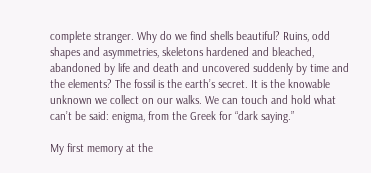complete stranger. Why do we find shells beautiful? Ruins, odd shapes and asymmetries, skeletons hardened and bleached, abandoned by life and death and uncovered suddenly by time and the elements? The fossil is the earth’s secret. It is the knowable unknown we collect on our walks. We can touch and hold what can’t be said: enigma, from the Greek for “dark saying.”

My first memory at the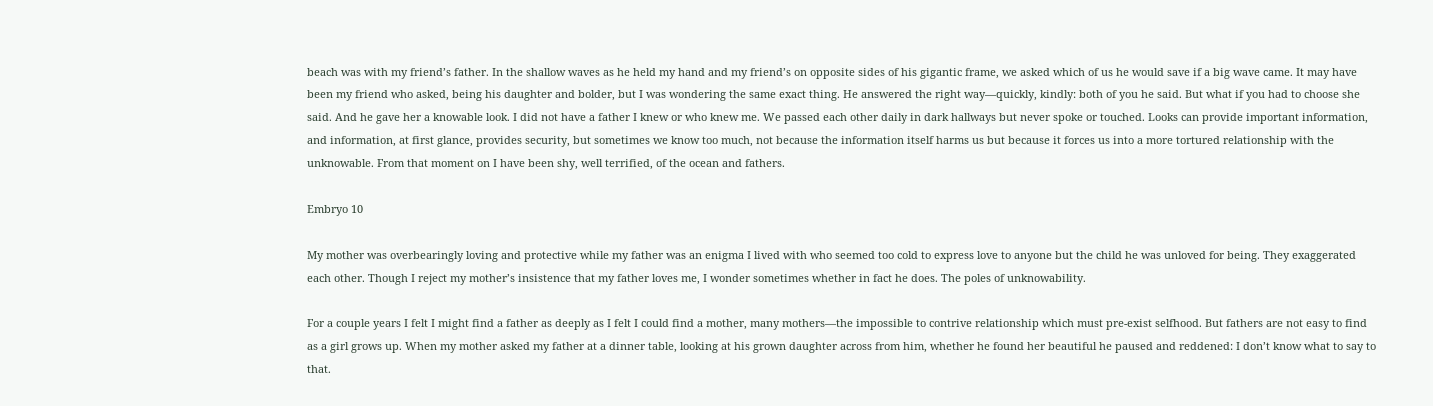beach was with my friend’s father. In the shallow waves as he held my hand and my friend’s on opposite sides of his gigantic frame, we asked which of us he would save if a big wave came. It may have been my friend who asked, being his daughter and bolder, but I was wondering the same exact thing. He answered the right way—quickly, kindly: both of you he said. But what if you had to choose she said. And he gave her a knowable look. I did not have a father I knew or who knew me. We passed each other daily in dark hallways but never spoke or touched. Looks can provide important information, and information, at first glance, provides security, but sometimes we know too much, not because the information itself harms us but because it forces us into a more tortured relationship with the unknowable. From that moment on I have been shy, well terrified, of the ocean and fathers.

Embryo 10

My mother was overbearingly loving and protective while my father was an enigma I lived with who seemed too cold to express love to anyone but the child he was unloved for being. They exaggerated each other. Though I reject my mother’s insistence that my father loves me, I wonder sometimes whether in fact he does. The poles of unknowability.

For a couple years I felt I might find a father as deeply as I felt I could find a mother, many mothers—the impossible to contrive relationship which must pre-exist selfhood. But fathers are not easy to find as a girl grows up. When my mother asked my father at a dinner table, looking at his grown daughter across from him, whether he found her beautiful he paused and reddened: I don’t know what to say to that.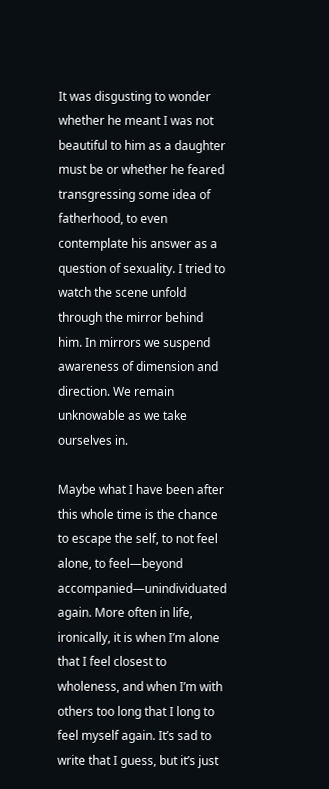It was disgusting to wonder whether he meant I was not beautiful to him as a daughter must be or whether he feared transgressing some idea of fatherhood, to even contemplate his answer as a question of sexuality. I tried to watch the scene unfold through the mirror behind him. In mirrors we suspend awareness of dimension and direction. We remain unknowable as we take ourselves in.

Maybe what I have been after this whole time is the chance to escape the self, to not feel alone, to feel—beyond accompanied—unindividuated again. More often in life, ironically, it is when I’m alone that I feel closest to wholeness, and when I’m with others too long that I long to feel myself again. It’s sad to write that I guess, but it’s just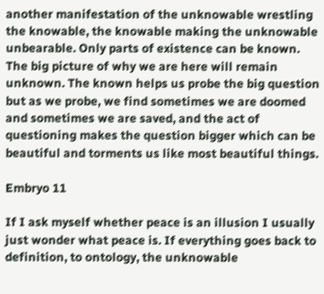another manifestation of the unknowable wrestling the knowable, the knowable making the unknowable unbearable. Only parts of existence can be known. The big picture of why we are here will remain unknown. The known helps us probe the big question but as we probe, we find sometimes we are doomed and sometimes we are saved, and the act of questioning makes the question bigger which can be beautiful and torments us like most beautiful things.

Embryo 11

If I ask myself whether peace is an illusion I usually just wonder what peace is. If everything goes back to definition, to ontology, the unknowable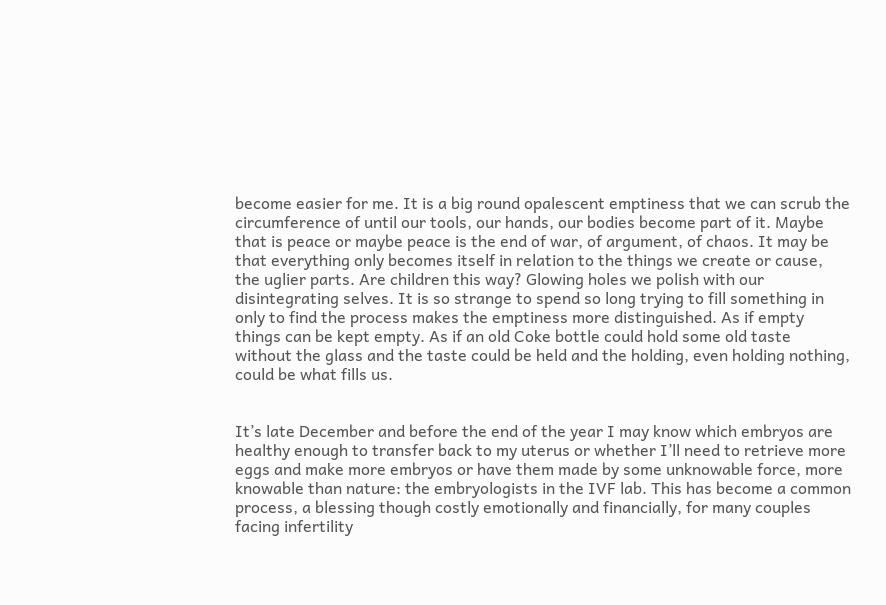become easier for me. It is a big round opalescent emptiness that we can scrub the circumference of until our tools, our hands, our bodies become part of it. Maybe that is peace or maybe peace is the end of war, of argument, of chaos. It may be that everything only becomes itself in relation to the things we create or cause, the uglier parts. Are children this way? Glowing holes we polish with our disintegrating selves. It is so strange to spend so long trying to fill something in only to find the process makes the emptiness more distinguished. As if empty things can be kept empty. As if an old Coke bottle could hold some old taste without the glass and the taste could be held and the holding, even holding nothing, could be what fills us.


It’s late December and before the end of the year I may know which embryos are healthy enough to transfer back to my uterus or whether I’ll need to retrieve more eggs and make more embryos or have them made by some unknowable force, more knowable than nature: the embryologists in the IVF lab. This has become a common process, a blessing though costly emotionally and financially, for many couples facing infertility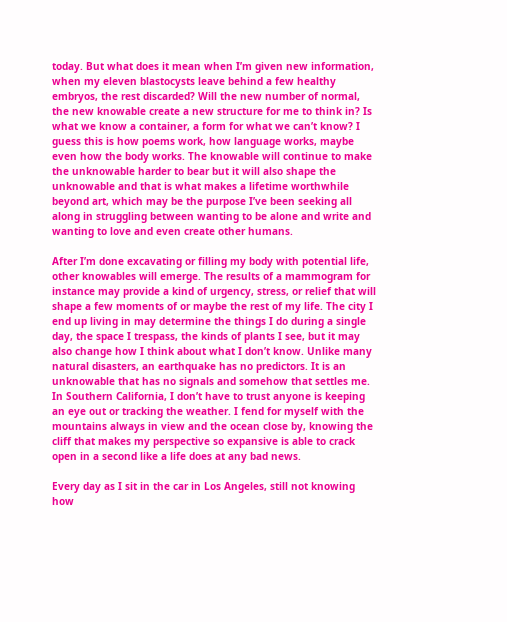today. But what does it mean when I’m given new information, when my eleven blastocysts leave behind a few healthy embryos, the rest discarded? Will the new number of normal, the new knowable create a new structure for me to think in? Is what we know a container, a form for what we can’t know? I guess this is how poems work, how language works, maybe even how the body works. The knowable will continue to make the unknowable harder to bear but it will also shape the unknowable and that is what makes a lifetime worthwhile beyond art, which may be the purpose I’ve been seeking all along in struggling between wanting to be alone and write and wanting to love and even create other humans.

After I’m done excavating or filling my body with potential life, other knowables will emerge. The results of a mammogram for instance may provide a kind of urgency, stress, or relief that will shape a few moments of or maybe the rest of my life. The city I end up living in may determine the things I do during a single day, the space I trespass, the kinds of plants I see, but it may also change how I think about what I don’t know. Unlike many natural disasters, an earthquake has no predictors. It is an unknowable that has no signals and somehow that settles me. In Southern California, I don’t have to trust anyone is keeping an eye out or tracking the weather. I fend for myself with the mountains always in view and the ocean close by, knowing the cliff that makes my perspective so expansive is able to crack open in a second like a life does at any bad news.

Every day as I sit in the car in Los Angeles, still not knowing how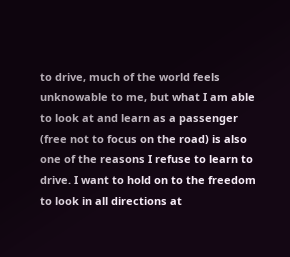to drive, much of the world feels unknowable to me, but what I am able to look at and learn as a passenger (free not to focus on the road) is also one of the reasons I refuse to learn to drive. I want to hold on to the freedom to look in all directions at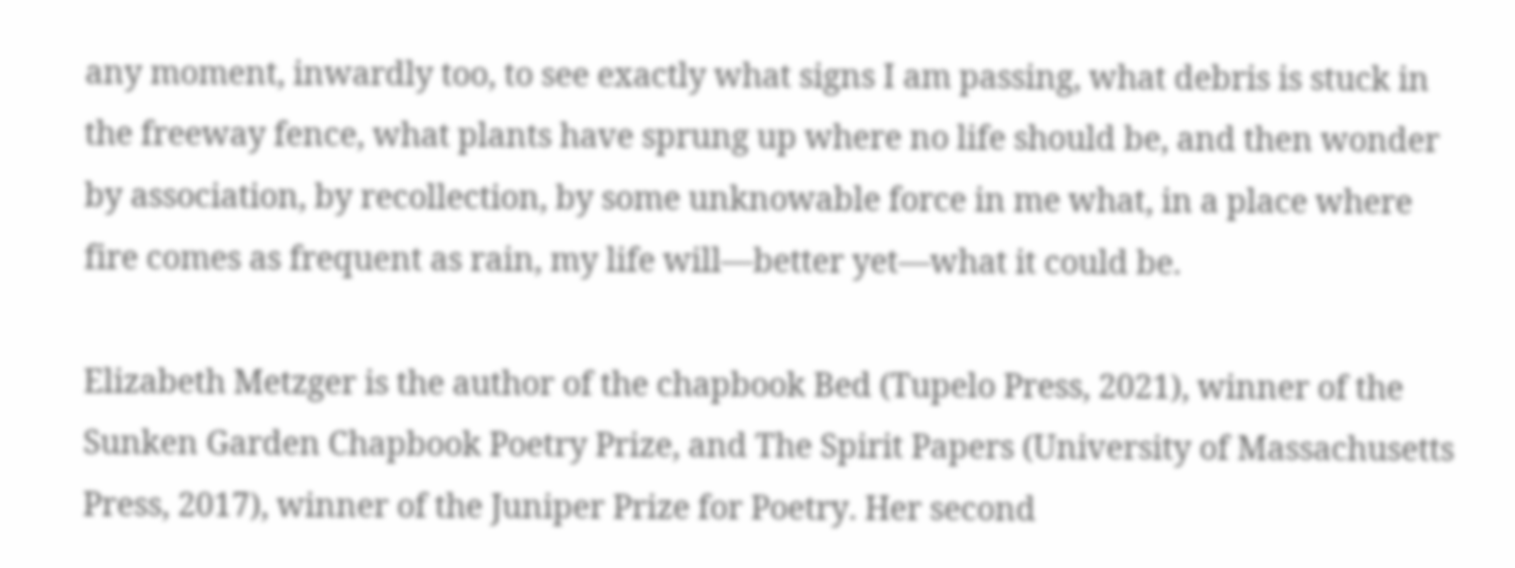any moment, inwardly too, to see exactly what signs I am passing, what debris is stuck in the freeway fence, what plants have sprung up where no life should be, and then wonder by association, by recollection, by some unknowable force in me what, in a place where fire comes as frequent as rain, my life will—better yet—what it could be.

Elizabeth Metzger is the author of the chapbook Bed (Tupelo Press, 2021), winner of the Sunken Garden Chapbook Poetry Prize, and The Spirit Papers (University of Massachusetts Press, 2017), winner of the Juniper Prize for Poetry. Her second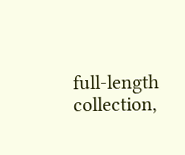full-length collection,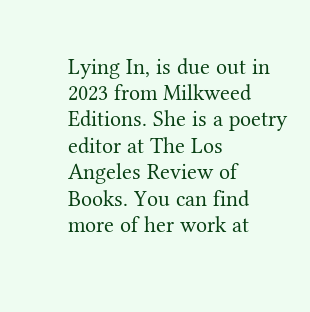Lying In, is due out in 2023 from Milkweed Editions. She is a poetry editor at The Los Angeles Review of Books. You can find more of her work at